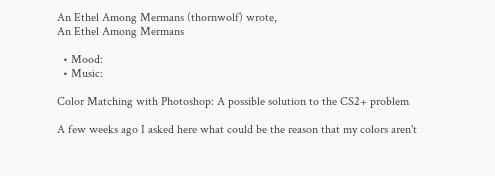An Ethel Among Mermans (thornwolf) wrote,
An Ethel Among Mermans

  • Mood:
  • Music:

Color Matching with Photoshop: A possible solution to the CS2+ problem

A few weeks ago I asked here what could be the reason that my colors aren't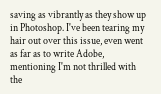saving as vibrantly as they show up in Photoshop. I've been tearing my hair out over this issue, even went as far as to write Adobe, mentioning I'm not thrilled with the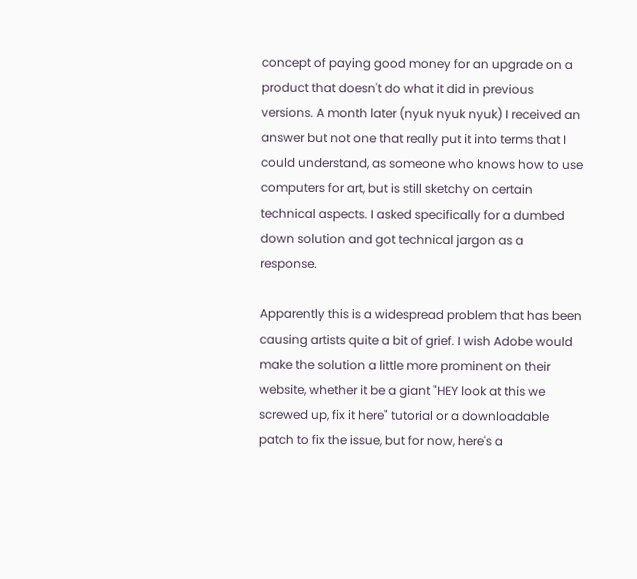concept of paying good money for an upgrade on a product that doesn't do what it did in previous versions. A month later (nyuk nyuk nyuk) I received an answer but not one that really put it into terms that I could understand, as someone who knows how to use computers for art, but is still sketchy on certain technical aspects. I asked specifically for a dumbed down solution and got technical jargon as a response.

Apparently this is a widespread problem that has been causing artists quite a bit of grief. I wish Adobe would make the solution a little more prominent on their website, whether it be a giant "HEY look at this we screwed up, fix it here" tutorial or a downloadable patch to fix the issue, but for now, here's a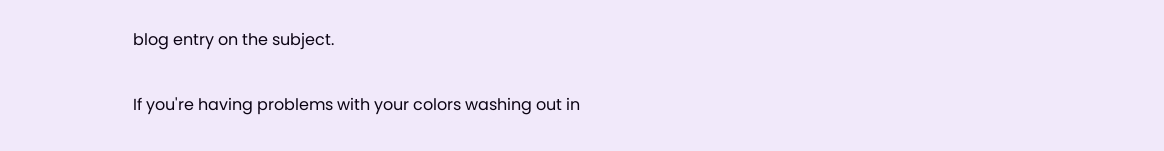blog entry on the subject.

If you're having problems with your colors washing out in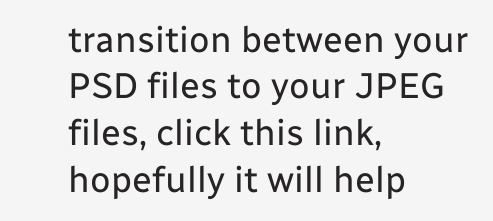transition between your PSD files to your JPEG files, click this link, hopefully it will help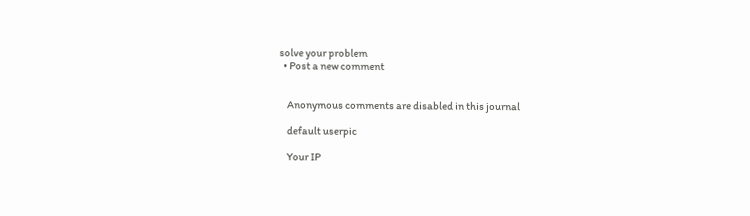solve your problem
  • Post a new comment


    Anonymous comments are disabled in this journal

    default userpic

    Your IP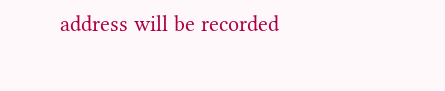address will be recorded